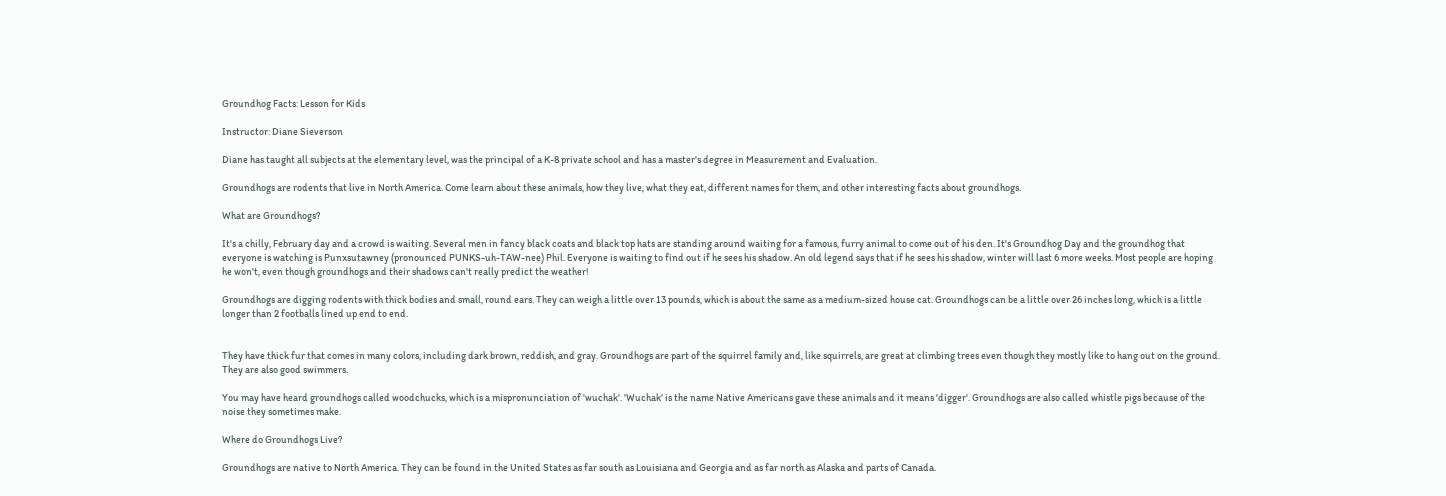Groundhog Facts: Lesson for Kids

Instructor: Diane Sieverson

Diane has taught all subjects at the elementary level, was the principal of a K-8 private school and has a master's degree in Measurement and Evaluation.

Groundhogs are rodents that live in North America. Come learn about these animals, how they live, what they eat, different names for them, and other interesting facts about groundhogs.

What are Groundhogs?

It's a chilly, February day and a crowd is waiting. Several men in fancy black coats and black top hats are standing around waiting for a famous, furry animal to come out of his den. It's Groundhog Day and the groundhog that everyone is watching is Punxsutawney (pronounced PUNKS-uh-TAW-nee) Phil. Everyone is waiting to find out if he sees his shadow. An old legend says that if he sees his shadow, winter will last 6 more weeks. Most people are hoping he won't, even though groundhogs and their shadows can't really predict the weather!

Groundhogs are digging rodents with thick bodies and small, round ears. They can weigh a little over 13 pounds, which is about the same as a medium-sized house cat. Groundhogs can be a little over 26 inches long, which is a little longer than 2 footballs lined up end to end.


They have thick fur that comes in many colors, including dark brown, reddish, and gray. Groundhogs are part of the squirrel family and, like squirrels, are great at climbing trees even though they mostly like to hang out on the ground. They are also good swimmers.

You may have heard groundhogs called woodchucks, which is a mispronunciation of 'wuchak'. 'Wuchak' is the name Native Americans gave these animals and it means 'digger'. Groundhogs are also called whistle pigs because of the noise they sometimes make.

Where do Groundhogs Live?

Groundhogs are native to North America. They can be found in the United States as far south as Louisiana and Georgia and as far north as Alaska and parts of Canada.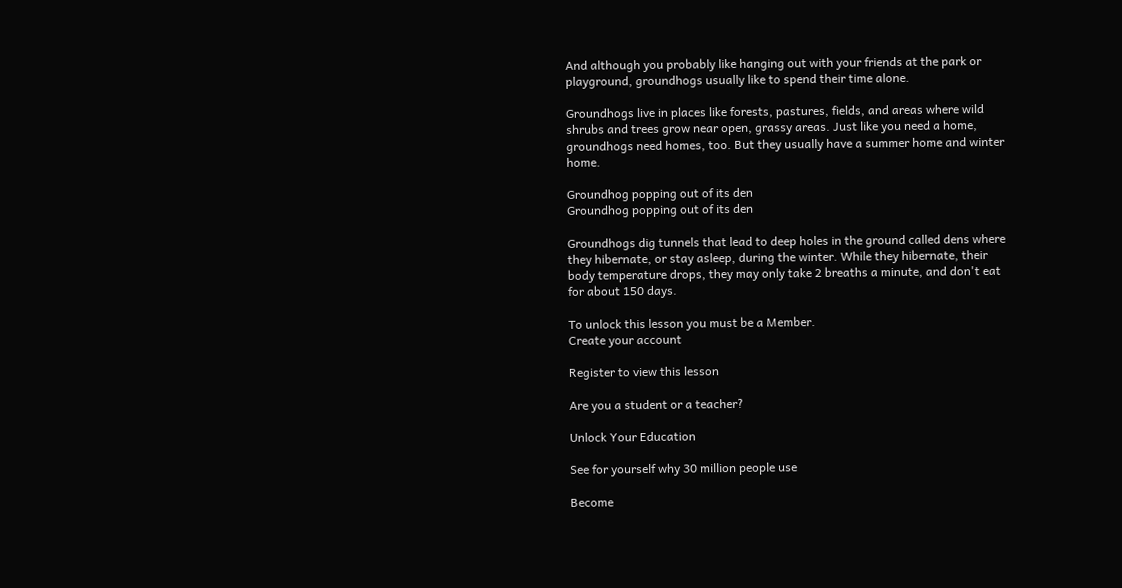And although you probably like hanging out with your friends at the park or playground, groundhogs usually like to spend their time alone.

Groundhogs live in places like forests, pastures, fields, and areas where wild shrubs and trees grow near open, grassy areas. Just like you need a home, groundhogs need homes, too. But they usually have a summer home and winter home.

Groundhog popping out of its den
Groundhog popping out of its den

Groundhogs dig tunnels that lead to deep holes in the ground called dens where they hibernate, or stay asleep, during the winter. While they hibernate, their body temperature drops, they may only take 2 breaths a minute, and don't eat for about 150 days.

To unlock this lesson you must be a Member.
Create your account

Register to view this lesson

Are you a student or a teacher?

Unlock Your Education

See for yourself why 30 million people use

Become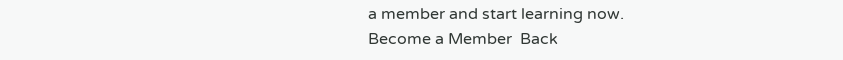a member and start learning now.
Become a Member  Back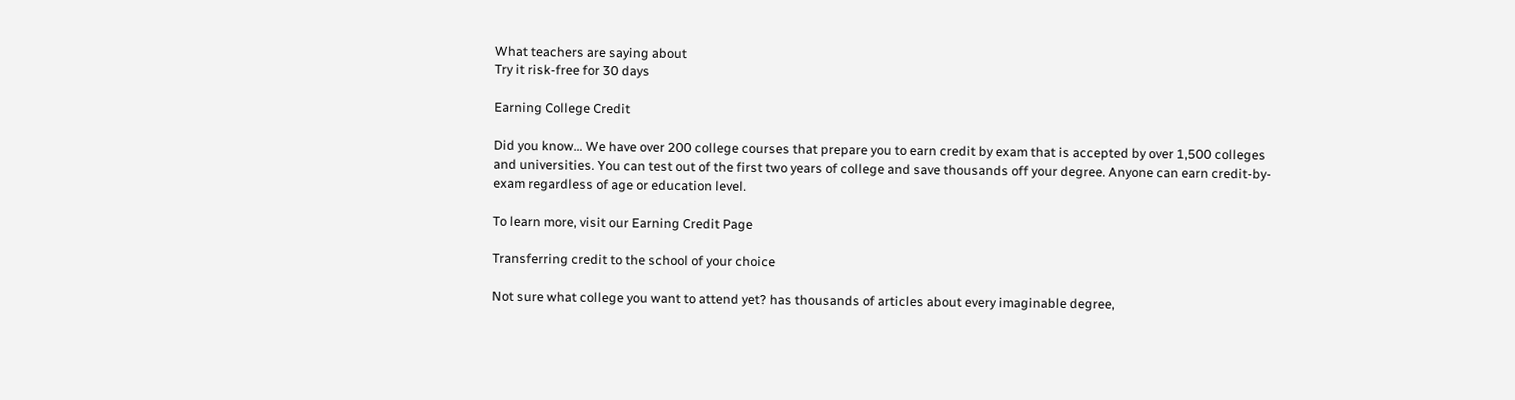What teachers are saying about
Try it risk-free for 30 days

Earning College Credit

Did you know… We have over 200 college courses that prepare you to earn credit by exam that is accepted by over 1,500 colleges and universities. You can test out of the first two years of college and save thousands off your degree. Anyone can earn credit-by-exam regardless of age or education level.

To learn more, visit our Earning Credit Page

Transferring credit to the school of your choice

Not sure what college you want to attend yet? has thousands of articles about every imaginable degree,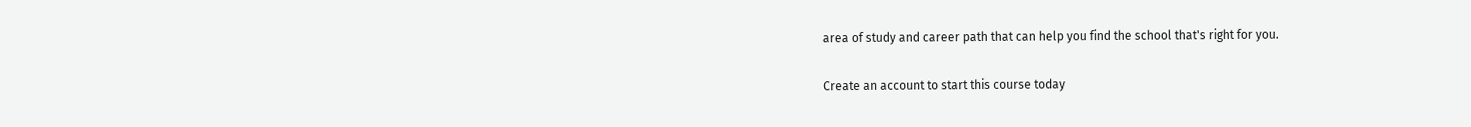area of study and career path that can help you find the school that's right for you.

Create an account to start this course today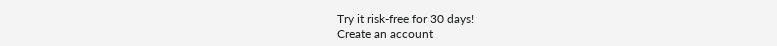Try it risk-free for 30 days!
Create an account